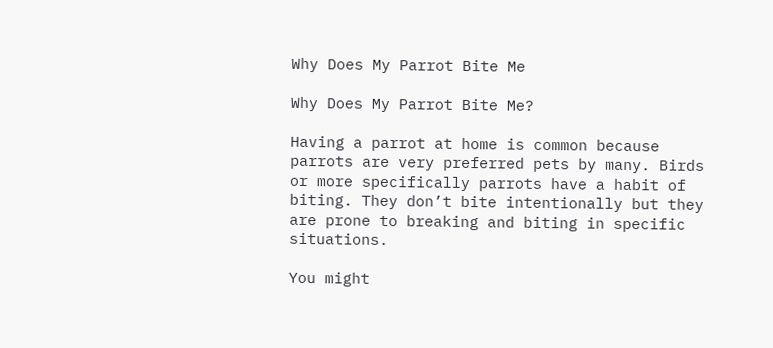Why Does My Parrot Bite Me

Why Does My Parrot Bite Me?

Having a parrot at home is common because parrots are very preferred pets by many. Birds or more specifically parrots have a habit of biting. They don’t bite intentionally but they are prone to breaking and biting in specific situations.

You might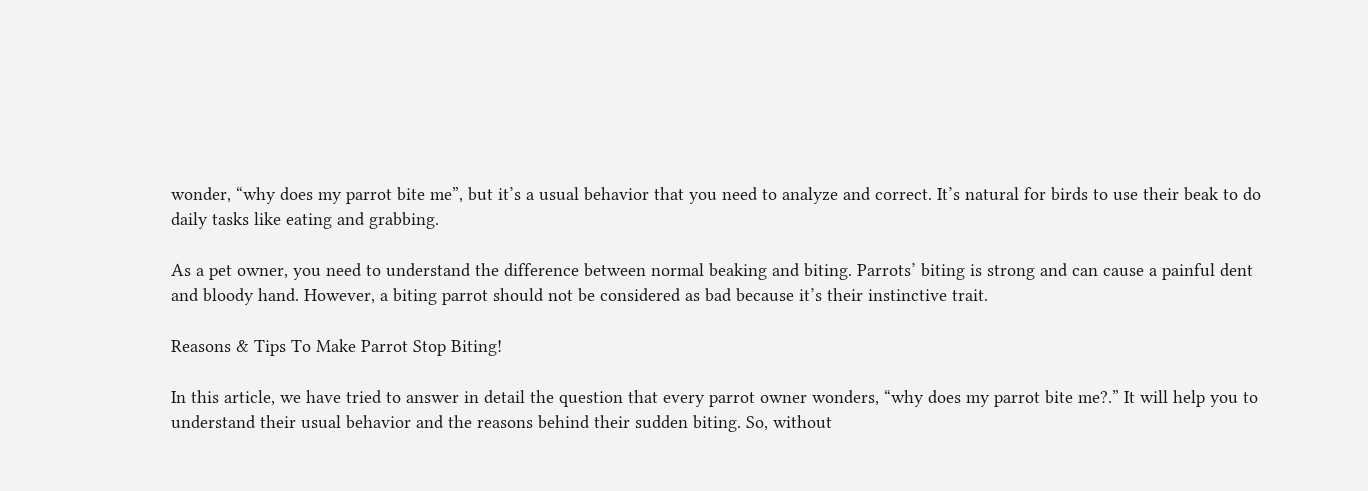wonder, “why does my parrot bite me”, but it’s a usual behavior that you need to analyze and correct. It’s natural for birds to use their beak to do daily tasks like eating and grabbing.

As a pet owner, you need to understand the difference between normal beaking and biting. Parrots’ biting is strong and can cause a painful dent and bloody hand. However, a biting parrot should not be considered as bad because it’s their instinctive trait.

Reasons & Tips To Make Parrot Stop Biting!

In this article, we have tried to answer in detail the question that every parrot owner wonders, “why does my parrot bite me?.” It will help you to understand their usual behavior and the reasons behind their sudden biting. So, without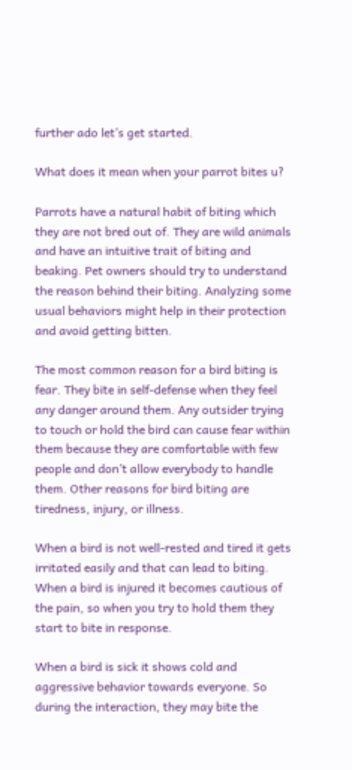further ado let’s get started.

What does it mean when your parrot bites u?

Parrots have a natural habit of biting which they are not bred out of. They are wild animals and have an intuitive trait of biting and beaking. Pet owners should try to understand the reason behind their biting. Analyzing some usual behaviors might help in their protection and avoid getting bitten.

The most common reason for a bird biting is fear. They bite in self-defense when they feel any danger around them. Any outsider trying to touch or hold the bird can cause fear within them because they are comfortable with few people and don’t allow everybody to handle them. Other reasons for bird biting are tiredness, injury, or illness.

When a bird is not well-rested and tired it gets irritated easily and that can lead to biting. When a bird is injured it becomes cautious of the pain, so when you try to hold them they start to bite in response.

When a bird is sick it shows cold and aggressive behavior towards everyone. So during the interaction, they may bite the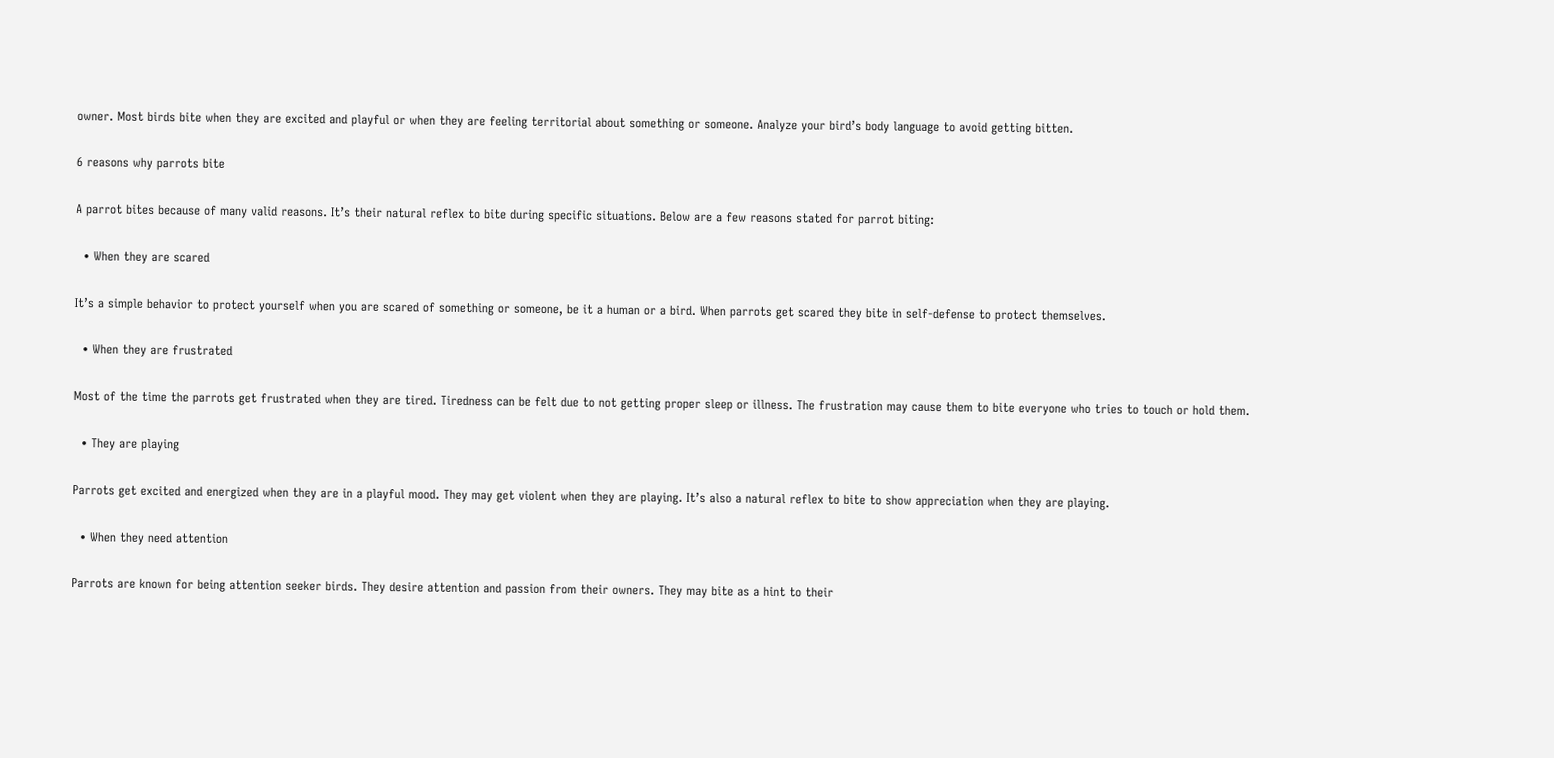owner. Most birds bite when they are excited and playful or when they are feeling territorial about something or someone. Analyze your bird’s body language to avoid getting bitten.

6 reasons why parrots bite

A parrot bites because of many valid reasons. It’s their natural reflex to bite during specific situations. Below are a few reasons stated for parrot biting:

  • When they are scared

It’s a simple behavior to protect yourself when you are scared of something or someone, be it a human or a bird. When parrots get scared they bite in self-defense to protect themselves.

  • When they are frustrated

Most of the time the parrots get frustrated when they are tired. Tiredness can be felt due to not getting proper sleep or illness. The frustration may cause them to bite everyone who tries to touch or hold them.

  • They are playing

Parrots get excited and energized when they are in a playful mood. They may get violent when they are playing. It’s also a natural reflex to bite to show appreciation when they are playing.

  • When they need attention

Parrots are known for being attention seeker birds. They desire attention and passion from their owners. They may bite as a hint to their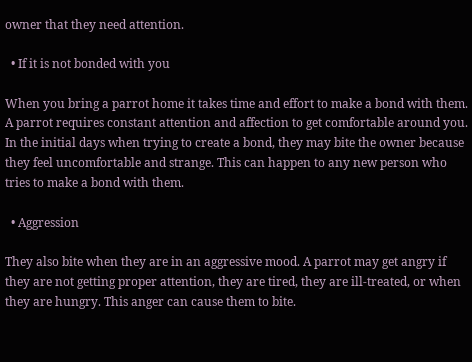owner that they need attention.

  • If it is not bonded with you

When you bring a parrot home it takes time and effort to make a bond with them. A parrot requires constant attention and affection to get comfortable around you. In the initial days when trying to create a bond, they may bite the owner because they feel uncomfortable and strange. This can happen to any new person who tries to make a bond with them.

  • Aggression

They also bite when they are in an aggressive mood. A parrot may get angry if they are not getting proper attention, they are tired, they are ill-treated, or when they are hungry. This anger can cause them to bite.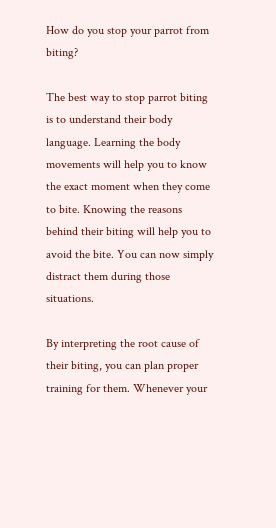How do you stop your parrot from biting?

The best way to stop parrot biting is to understand their body language. Learning the body movements will help you to know the exact moment when they come to bite. Knowing the reasons behind their biting will help you to avoid the bite. You can now simply distract them during those situations.

By interpreting the root cause of their biting, you can plan proper training for them. Whenever your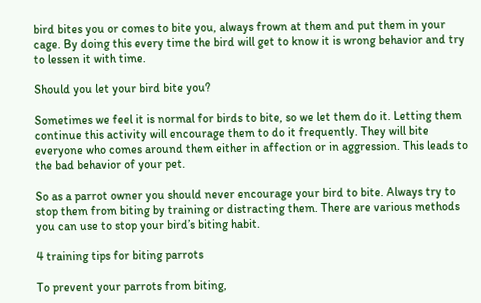bird bites you or comes to bite you, always frown at them and put them in your cage. By doing this every time the bird will get to know it is wrong behavior and try to lessen it with time.

Should you let your bird bite you?

Sometimes we feel it is normal for birds to bite, so we let them do it. Letting them continue this activity will encourage them to do it frequently. They will bite everyone who comes around them either in affection or in aggression. This leads to the bad behavior of your pet.

So as a parrot owner you should never encourage your bird to bite. Always try to stop them from biting by training or distracting them. There are various methods you can use to stop your bird’s biting habit.

4 training tips for biting parrots

To prevent your parrots from biting,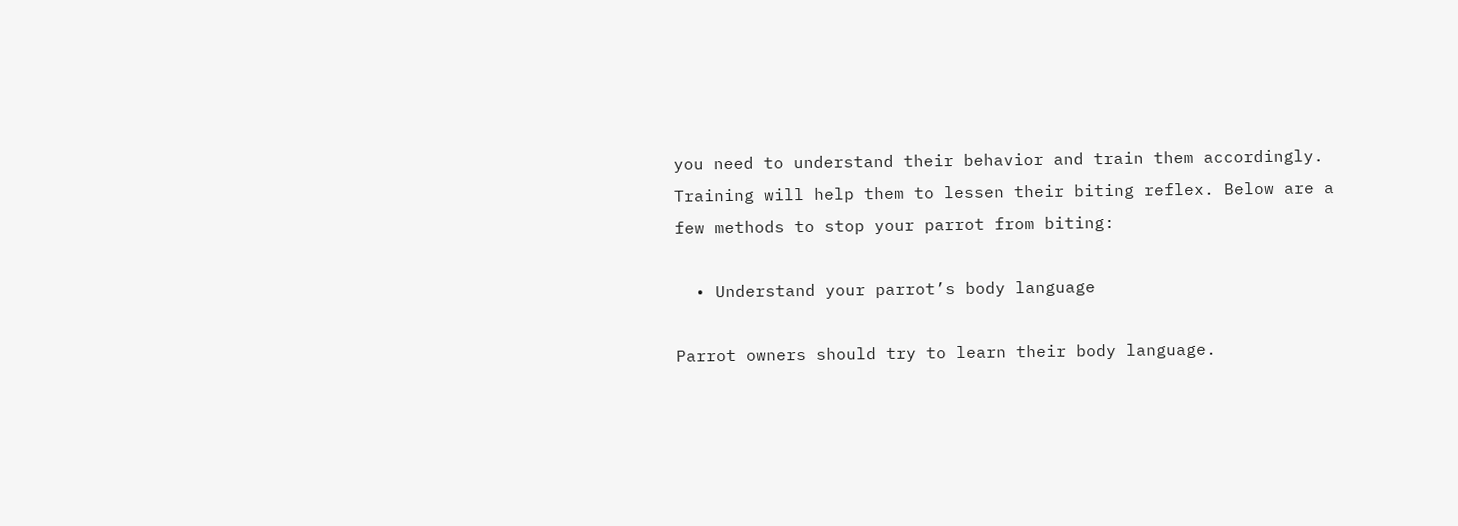you need to understand their behavior and train them accordingly. Training will help them to lessen their biting reflex. Below are a few methods to stop your parrot from biting:

  • Understand your parrot’s body language

Parrot owners should try to learn their body language.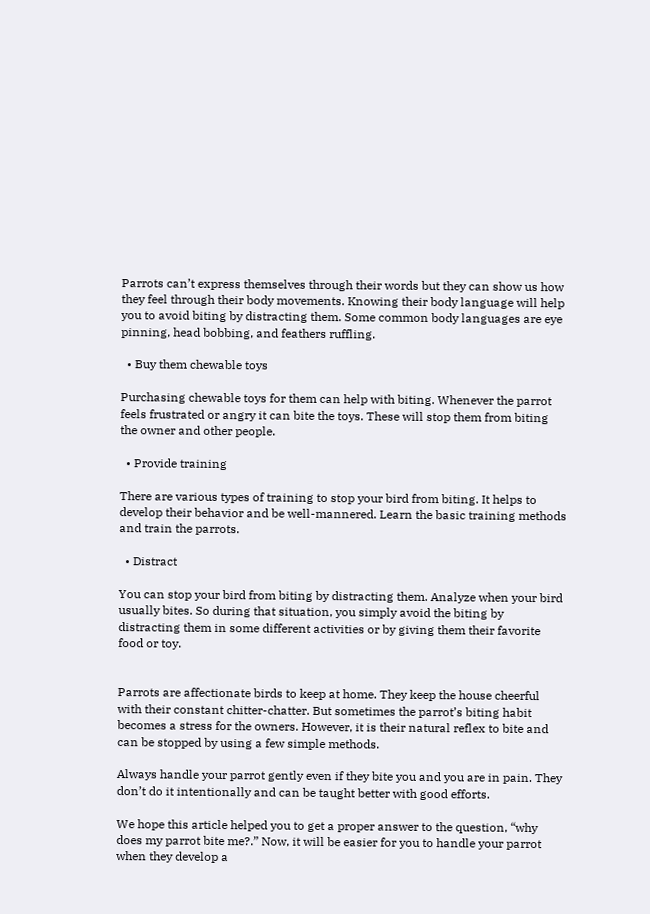Parrots can’t express themselves through their words but they can show us how they feel through their body movements. Knowing their body language will help you to avoid biting by distracting them. Some common body languages are eye pinning, head bobbing, and feathers ruffling.

  • Buy them chewable toys

Purchasing chewable toys for them can help with biting. Whenever the parrot feels frustrated or angry it can bite the toys. These will stop them from biting the owner and other people.

  • Provide training

There are various types of training to stop your bird from biting. It helps to develop their behavior and be well-mannered. Learn the basic training methods and train the parrots.

  • Distract

You can stop your bird from biting by distracting them. Analyze when your bird usually bites. So during that situation, you simply avoid the biting by distracting them in some different activities or by giving them their favorite food or toy.


Parrots are affectionate birds to keep at home. They keep the house cheerful with their constant chitter-chatter. But sometimes the parrot’s biting habit becomes a stress for the owners. However, it is their natural reflex to bite and can be stopped by using a few simple methods.

Always handle your parrot gently even if they bite you and you are in pain. They don’t do it intentionally and can be taught better with good efforts.

We hope this article helped you to get a proper answer to the question, “why does my parrot bite me?.” Now, it will be easier for you to handle your parrot when they develop a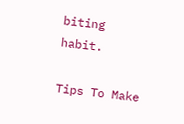biting habit.

Tips To Make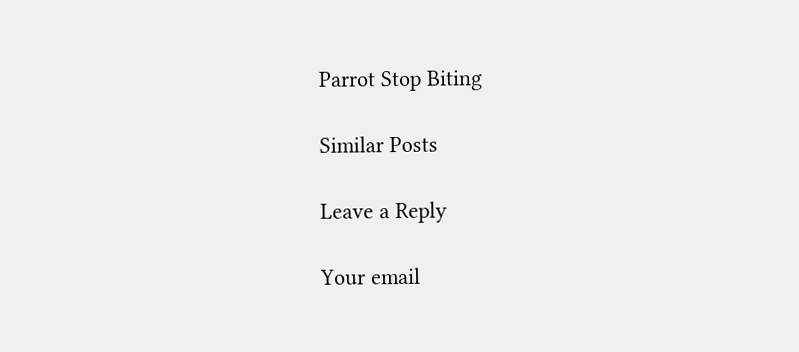Parrot Stop Biting

Similar Posts

Leave a Reply

Your email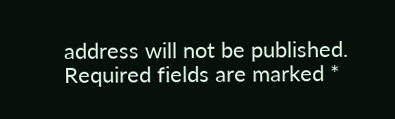address will not be published. Required fields are marked *